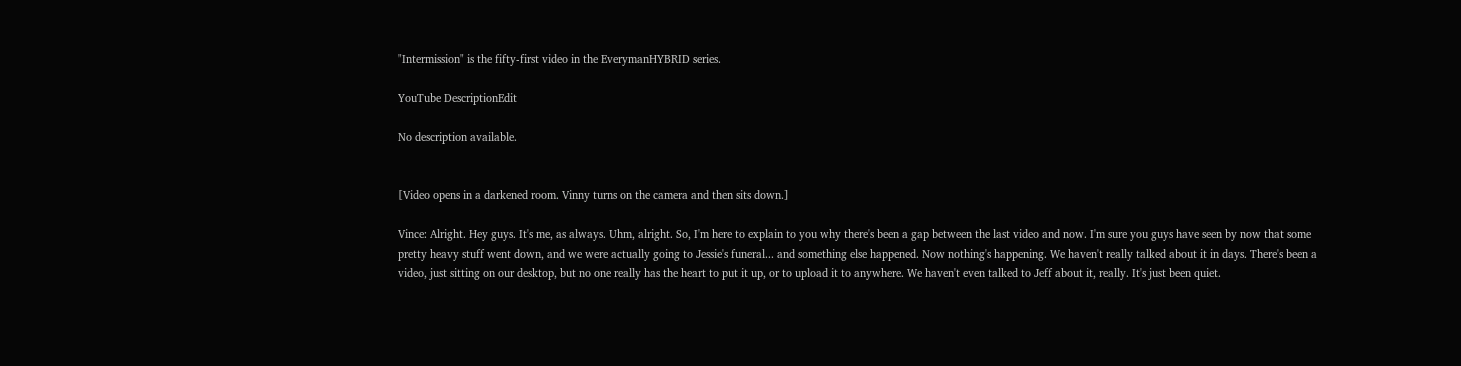"Intermission" is the fifty-first video in the EverymanHYBRID series.

YouTube DescriptionEdit

No description available.


[Video opens in a darkened room. Vinny turns on the camera and then sits down.]

Vince: Alright. Hey guys. It's me, as always. Uhm, alright. So, I'm here to explain to you why there's been a gap between the last video and now. I'm sure you guys have seen by now that some pretty heavy stuff went down, and we were actually going to Jessie's funeral... and something else happened. Now nothing's happening. We haven't really talked about it in days. There's been a video, just sitting on our desktop, but no one really has the heart to put it up, or to upload it to anywhere. We haven't even talked to Jeff about it, really. It's just been quiet.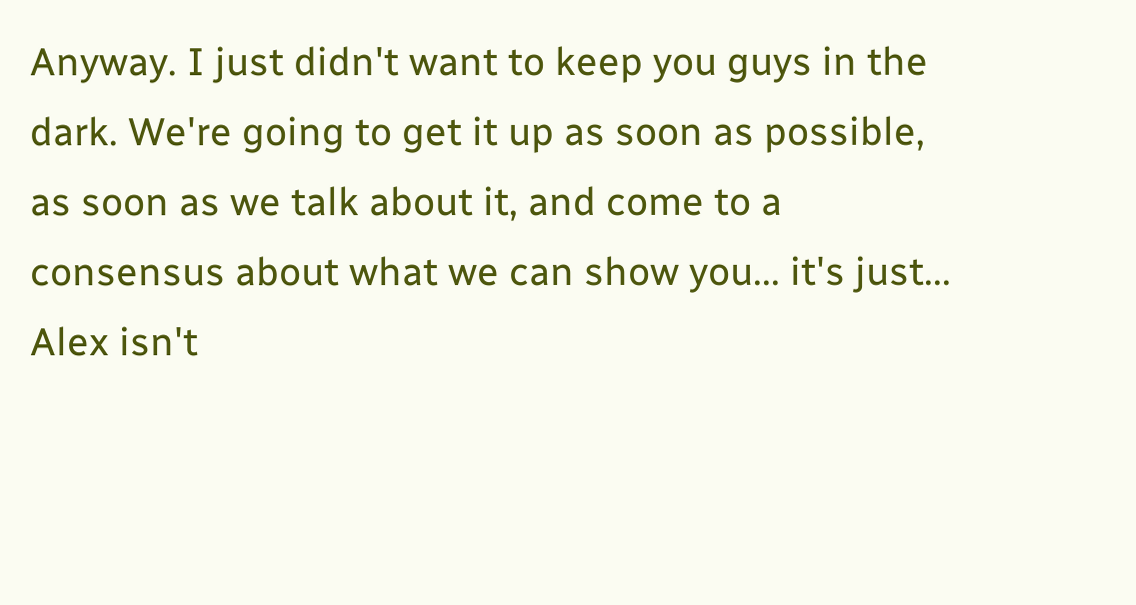Anyway. I just didn't want to keep you guys in the dark. We're going to get it up as soon as possible, as soon as we talk about it, and come to a consensus about what we can show you... it's just... Alex isn't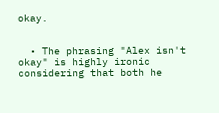okay.


  • The phrasing "Alex isn't okay" is highly ironic considering that both he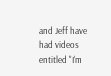and Jeff have had videos entitled "I'm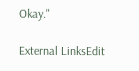Okay."

External LinksEdit